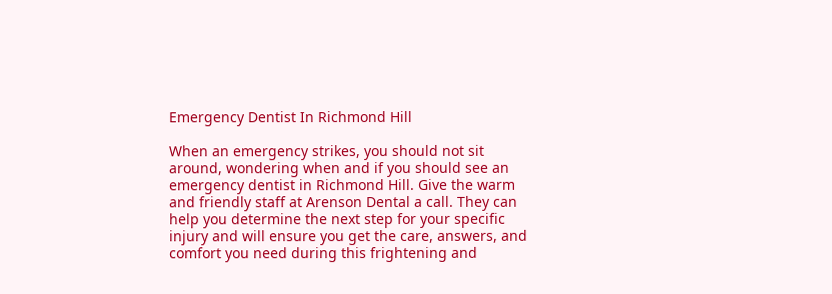Emergency Dentist In Richmond Hill

When an emergency strikes, you should not sit around, wondering when and if you should see an emergency dentist in Richmond Hill. Give the warm and friendly staff at Arenson Dental a call. They can help you determine the next step for your specific injury and will ensure you get the care, answers, and comfort you need during this frightening and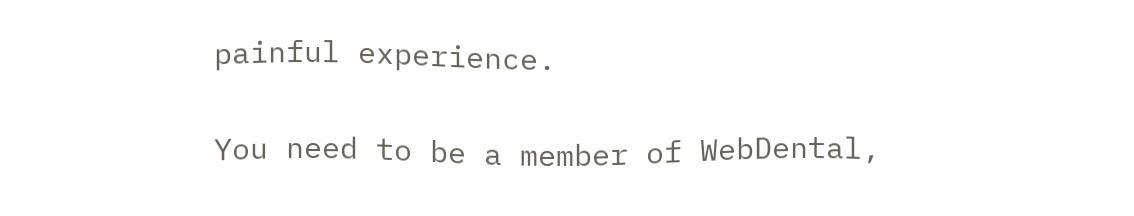painful experience.

You need to be a member of WebDental,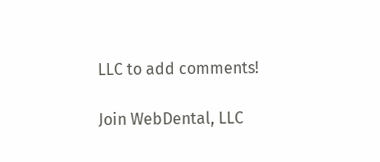LLC to add comments!

Join WebDental, LLC